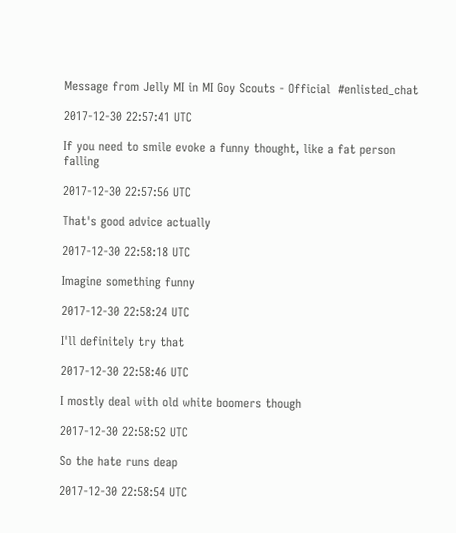Message from Jelly MI in MI Goy Scouts - Official  #enlisted_chat

2017-12-30 22:57:41 UTC

If you need to smile evoke a funny thought, like a fat person falling

2017-12-30 22:57:56 UTC

That's good advice actually

2017-12-30 22:58:18 UTC

Imagine something funny

2017-12-30 22:58:24 UTC

I'll definitely try that

2017-12-30 22:58:46 UTC

I mostly deal with old white boomers though

2017-12-30 22:58:52 UTC

So the hate runs deap

2017-12-30 22:58:54 UTC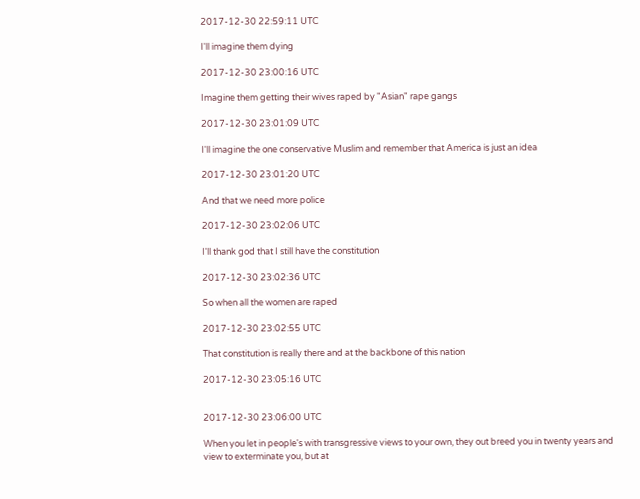2017-12-30 22:59:11 UTC

I'll imagine them dying

2017-12-30 23:00:16 UTC

Imagine them getting their wives raped by "Asian" rape gangs

2017-12-30 23:01:09 UTC

I'll imagine the one conservative Muslim and remember that America is just an idea

2017-12-30 23:01:20 UTC

And that we need more police

2017-12-30 23:02:06 UTC

I'll thank god that I still have the constitution

2017-12-30 23:02:36 UTC

So when all the women are raped

2017-12-30 23:02:55 UTC

That constitution is really there and at the backbone of this nation

2017-12-30 23:05:16 UTC


2017-12-30 23:06:00 UTC

When you let in people's with transgressive views to your own, they out breed you in twenty years and view to exterminate you, but at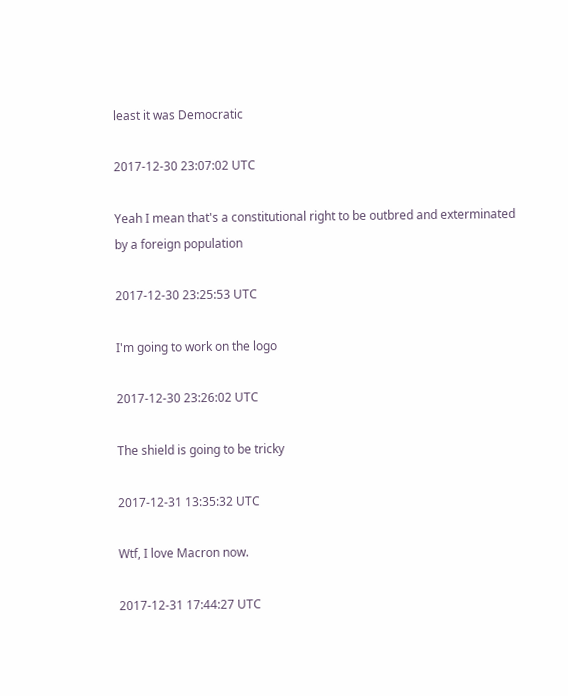least it was Democratic

2017-12-30 23:07:02 UTC

Yeah I mean that's a constitutional right to be outbred and exterminated by a foreign population

2017-12-30 23:25:53 UTC

I'm going to work on the logo

2017-12-30 23:26:02 UTC

The shield is going to be tricky

2017-12-31 13:35:32 UTC

Wtf, I love Macron now.

2017-12-31 17:44:27 UTC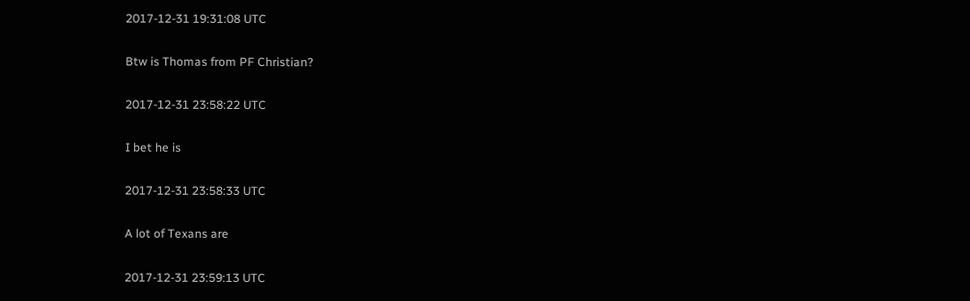2017-12-31 19:31:08 UTC

Btw is Thomas from PF Christian?

2017-12-31 23:58:22 UTC

I bet he is

2017-12-31 23:58:33 UTC

A lot of Texans are

2017-12-31 23:59:13 UTC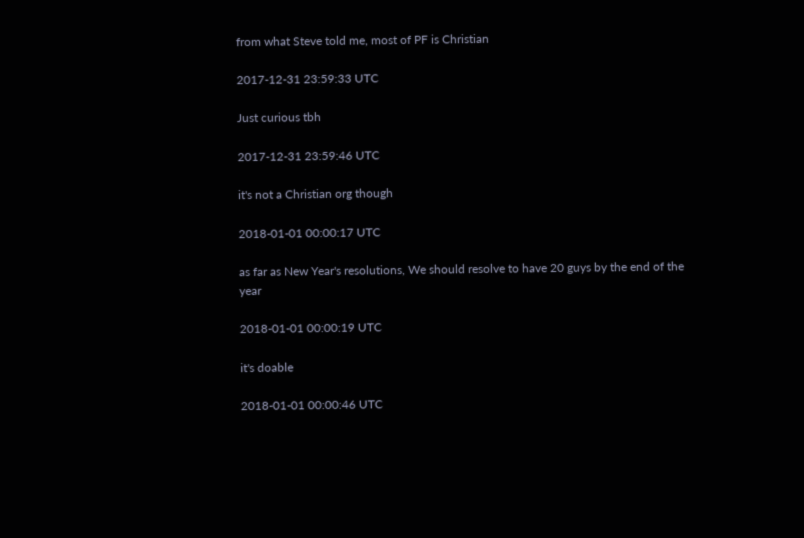from what Steve told me, most of PF is Christian

2017-12-31 23:59:33 UTC

Just curious tbh

2017-12-31 23:59:46 UTC

it's not a Christian org though

2018-01-01 00:00:17 UTC

as far as New Year's resolutions, We should resolve to have 20 guys by the end of the year

2018-01-01 00:00:19 UTC

it's doable

2018-01-01 00:00:46 UTC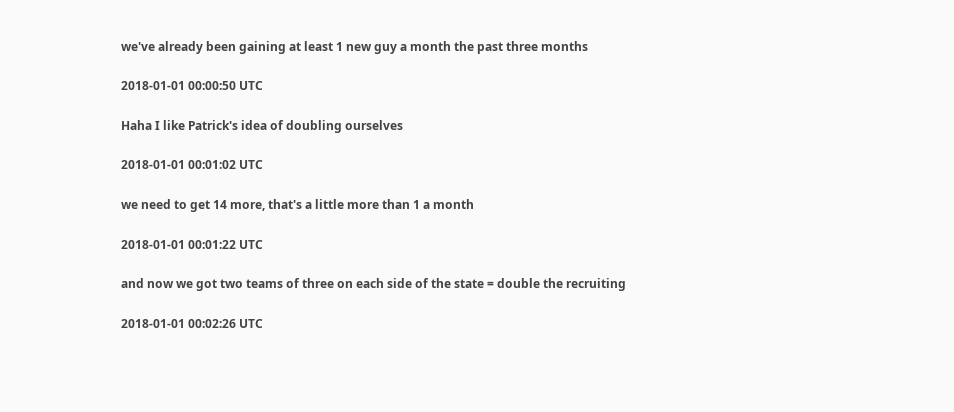we've already been gaining at least 1 new guy a month the past three months

2018-01-01 00:00:50 UTC

Haha I like Patrick's idea of doubling ourselves

2018-01-01 00:01:02 UTC

we need to get 14 more, that's a little more than 1 a month

2018-01-01 00:01:22 UTC

and now we got two teams of three on each side of the state = double the recruiting

2018-01-01 00:02:26 UTC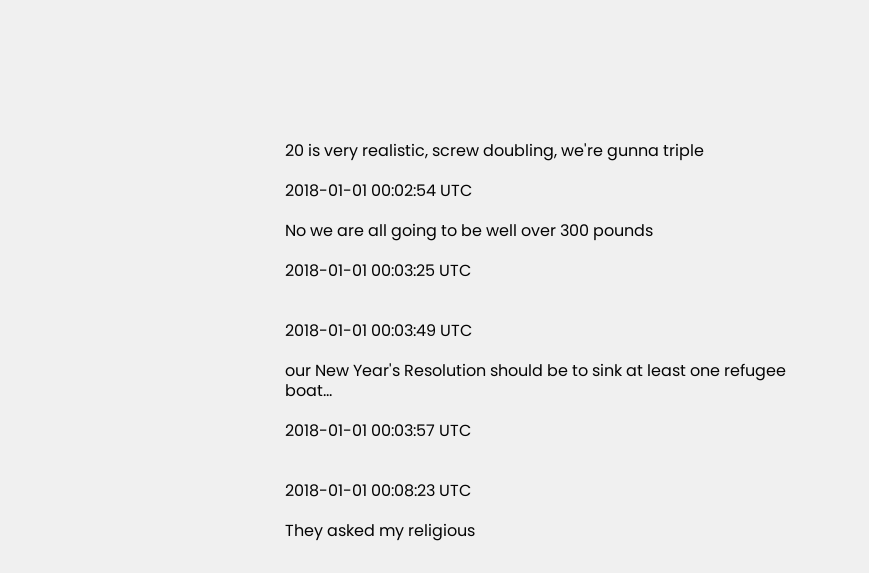20 is very realistic, screw doubling, we're gunna triple

2018-01-01 00:02:54 UTC

No we are all going to be well over 300 pounds

2018-01-01 00:03:25 UTC


2018-01-01 00:03:49 UTC

our New Year's Resolution should be to sink at least one refugee boat...

2018-01-01 00:03:57 UTC


2018-01-01 00:08:23 UTC

They asked my religious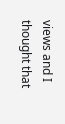views and I thought that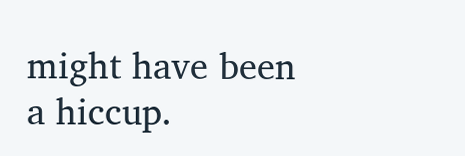might have been a hiccup.